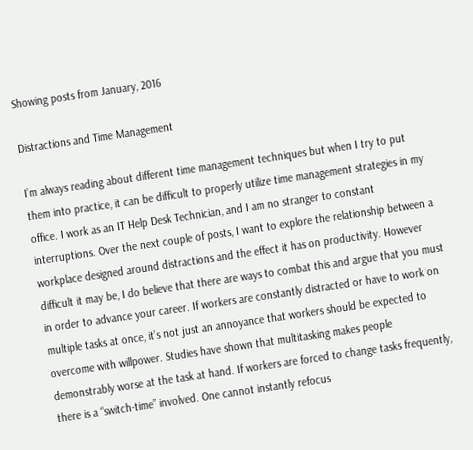Showing posts from January, 2016

Distractions and Time Management

I’m always reading about different time management techniques but when I try to put them into practice, it can be difficult to properly utilize time management strategies in my office. I work as an IT Help Desk Technician, and I am no stranger to constant interruptions. Over the next couple of posts, I want to explore the relationship between a workplace designed around distractions and the effect it has on productivity. However difficult it may be, I do believe that there are ways to combat this and argue that you must in order to advance your career. If workers are constantly distracted or have to work on multiple tasks at once, it’s not just an annoyance that workers should be expected to overcome with willpower. Studies have shown that multitasking makes people demonstrably worse at the task at hand. If workers are forced to change tasks frequently, there is a “switch-time” involved. One cannot instantly refocus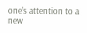one’s attention to a new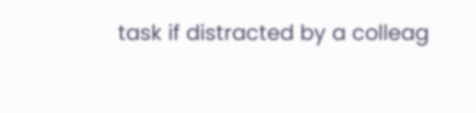task if distracted by a colleag